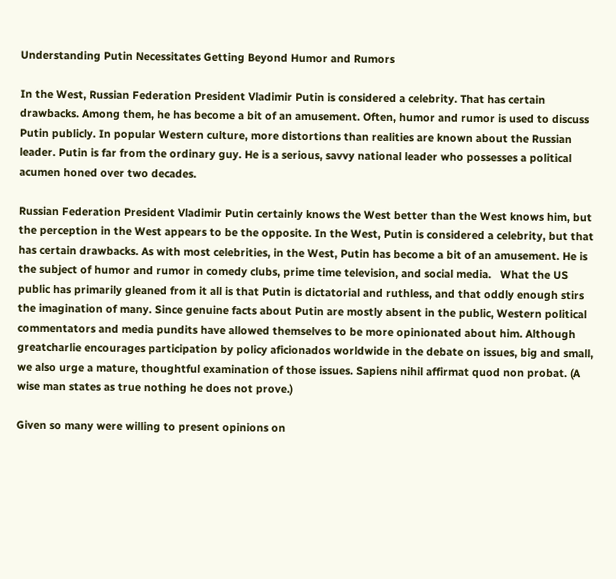Understanding Putin Necessitates Getting Beyond Humor and Rumors

In the West, Russian Federation President Vladimir Putin is considered a celebrity. That has certain drawbacks. Among them, he has become a bit of an amusement. Often, humor and rumor is used to discuss Putin publicly. In popular Western culture, more distortions than realities are known about the Russian leader. Putin is far from the ordinary guy. He is a serious, savvy national leader who possesses a political acumen honed over two decades.

Russian Federation President Vladimir Putin certainly knows the West better than the West knows him, but the perception in the West appears to be the opposite. In the West, Putin is considered a celebrity, but that has certain drawbacks. As with most celebrities, in the West, Putin has become a bit of an amusement. He is the subject of humor and rumor in comedy clubs, prime time television, and social media.   What the US public has primarily gleaned from it all is that Putin is dictatorial and ruthless, and that oddly enough stirs the imagination of many. Since genuine facts about Putin are mostly absent in the public, Western political commentators and media pundits have allowed themselves to be more opinionated about him. Although greatcharlie encourages participation by policy aficionados worldwide in the debate on issues, big and small, we also urge a mature, thoughtful examination of those issues. Sapiens nihil affirmat quod non probat. (A wise man states as true nothing he does not prove.)

Given so many were willing to present opinions on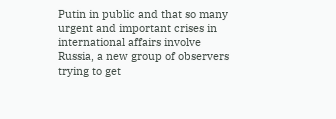Putin in public and that so many urgent and important crises in international affairs involve Russia, a new group of observers trying to get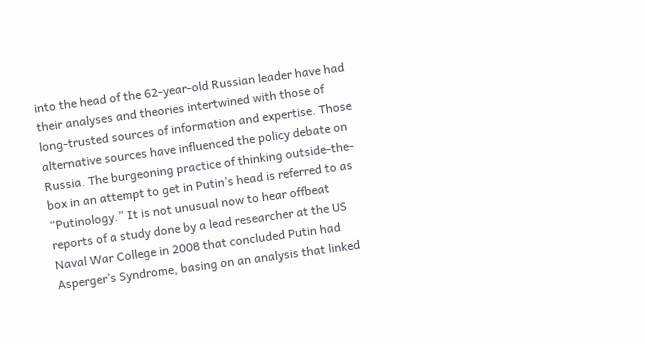into the head of the 62-year-old Russian leader have had their analyses and theories intertwined with those of long-trusted sources of information and expertise. Those alternative sources have influenced the policy debate on Russia. The burgeoning practice of thinking outside-the-box in an attempt to get in Putin’s head is referred to as “Putinology.” It is not unusual now to hear offbeat reports of a study done by a lead researcher at the US Naval War College in 2008 that concluded Putin had Asperger’s Syndrome, basing on an analysis that linked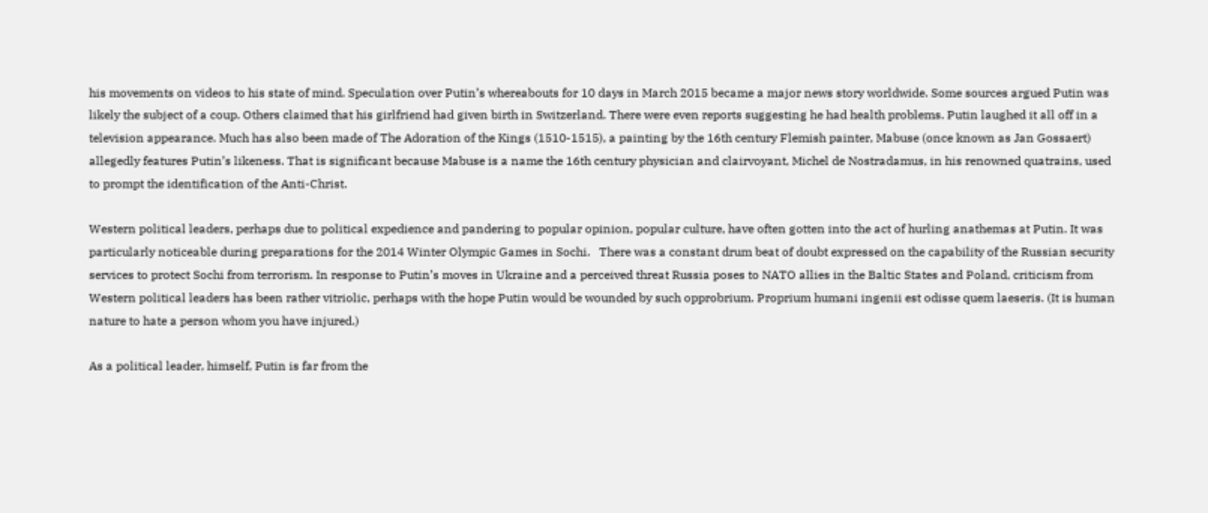his movements on videos to his state of mind. Speculation over Putin’s whereabouts for 10 days in March 2015 became a major news story worldwide. Some sources argued Putin was likely the subject of a coup. Others claimed that his girlfriend had given birth in Switzerland. There were even reports suggesting he had health problems. Putin laughed it all off in a television appearance. Much has also been made of The Adoration of the Kings (1510-1515), a painting by the 16th century Flemish painter, Mabuse (once known as Jan Gossaert) allegedly features Putin’s likeness. That is significant because Mabuse is a name the 16th century physician and clairvoyant, Michel de Nostradamus, in his renowned quatrains, used to prompt the identification of the Anti-Christ.

Western political leaders, perhaps due to political expedience and pandering to popular opinion, popular culture, have often gotten into the act of hurling anathemas at Putin. It was particularly noticeable during preparations for the 2014 Winter Olympic Games in Sochi.   There was a constant drum beat of doubt expressed on the capability of the Russian security services to protect Sochi from terrorism. In response to Putin’s moves in Ukraine and a perceived threat Russia poses to NATO allies in the Baltic States and Poland, criticism from Western political leaders has been rather vitriolic, perhaps with the hope Putin would be wounded by such opprobrium. Proprium humani ingenii est odisse quem laeseris. (It is human nature to hate a person whom you have injured.)

As a political leader, himself, Putin is far from the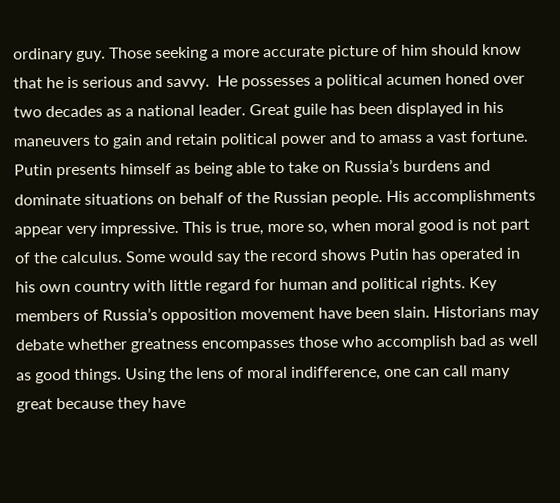ordinary guy. Those seeking a more accurate picture of him should know that he is serious and savvy.  He possesses a political acumen honed over two decades as a national leader. Great guile has been displayed in his maneuvers to gain and retain political power and to amass a vast fortune. Putin presents himself as being able to take on Russia’s burdens and dominate situations on behalf of the Russian people. His accomplishments appear very impressive. This is true, more so, when moral good is not part of the calculus. Some would say the record shows Putin has operated in his own country with little regard for human and political rights. Key members of Russia’s opposition movement have been slain. Historians may debate whether greatness encompasses those who accomplish bad as well as good things. Using the lens of moral indifference, one can call many great because they have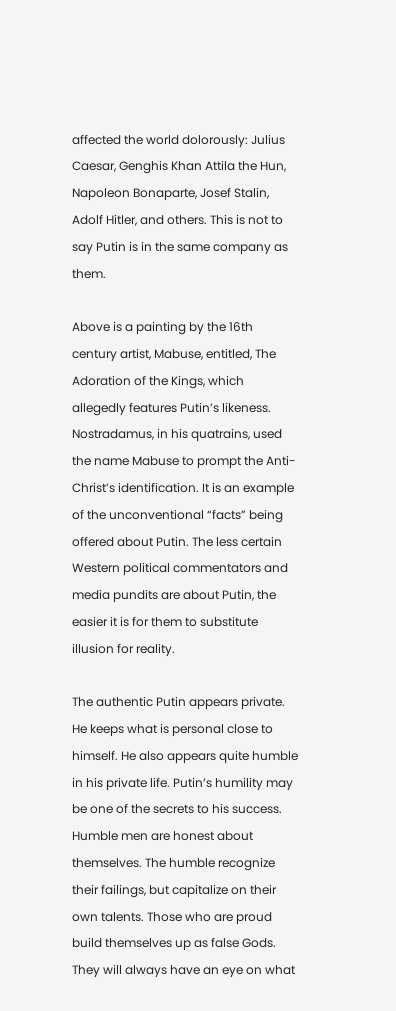affected the world dolorously: Julius Caesar, Genghis Khan Attila the Hun, Napoleon Bonaparte, Josef Stalin, Adolf Hitler, and others. This is not to say Putin is in the same company as them.

Above is a painting by the 16th century artist, Mabuse, entitled, The Adoration of the Kings, which allegedly features Putin’s likeness. Nostradamus, in his quatrains, used the name Mabuse to prompt the Anti-Christ’s identification. It is an example of the unconventional “facts” being offered about Putin. The less certain Western political commentators and media pundits are about Putin, the easier it is for them to substitute illusion for reality.

The authentic Putin appears private. He keeps what is personal close to himself. He also appears quite humble in his private life. Putin’s humility may be one of the secrets to his success. Humble men are honest about themselves. The humble recognize their failings, but capitalize on their own talents. Those who are proud build themselves up as false Gods. They will always have an eye on what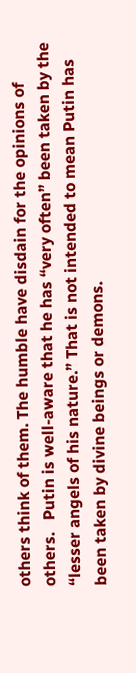others think of them. The humble have disdain for the opinions of others.   Putin is well-aware that he has “very often” been taken by the “lesser angels of his nature.” That is not intended to mean Putin has been taken by divine beings or demons.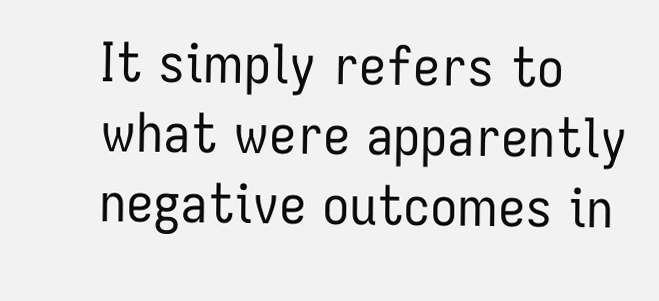It simply refers to what were apparently negative outcomes in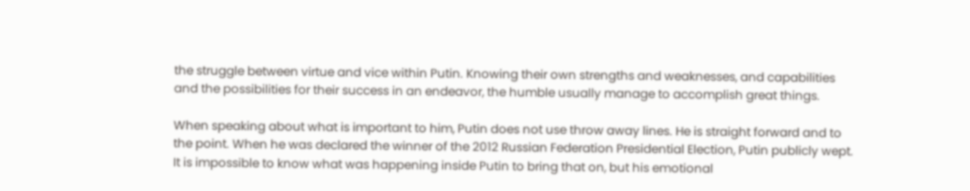the struggle between virtue and vice within Putin. Knowing their own strengths and weaknesses, and capabilities and the possibilities for their success in an endeavor, the humble usually manage to accomplish great things.

When speaking about what is important to him, Putin does not use throw away lines. He is straight forward and to the point. When he was declared the winner of the 2012 Russian Federation Presidential Election, Putin publicly wept. It is impossible to know what was happening inside Putin to bring that on, but his emotional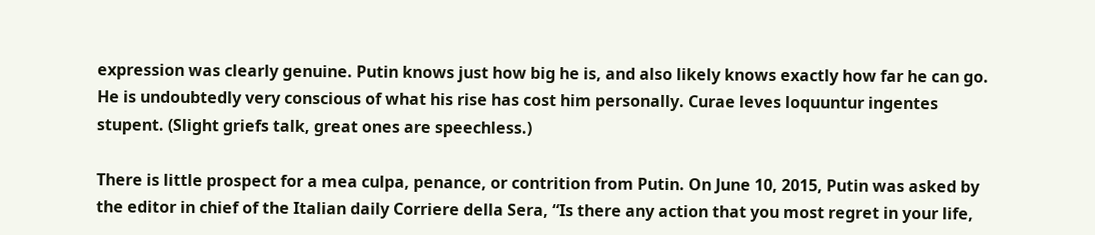expression was clearly genuine. Putin knows just how big he is, and also likely knows exactly how far he can go. He is undoubtedly very conscious of what his rise has cost him personally. Curae leves loquuntur ingentes stupent. (Slight griefs talk, great ones are speechless.)

There is little prospect for a mea culpa, penance, or contrition from Putin. On June 10, 2015, Putin was asked by the editor in chief of the Italian daily Corriere della Sera, “Is there any action that you most regret in your life,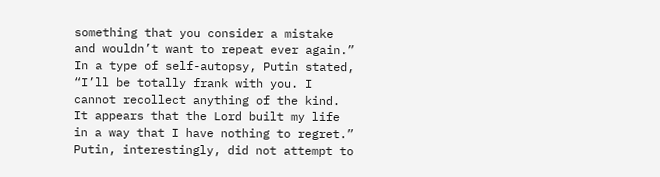something that you consider a mistake and wouldn’t want to repeat ever again.” In a type of self-autopsy, Putin stated, “I’ll be totally frank with you. I cannot recollect anything of the kind. It appears that the Lord built my life in a way that I have nothing to regret.” Putin, interestingly, did not attempt to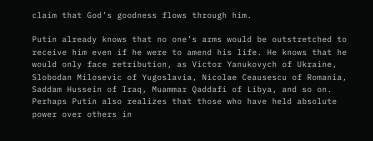claim that God’s goodness flows through him.

Putin already knows that no one’s arms would be outstretched to receive him even if he were to amend his life. He knows that he would only face retribution, as Victor Yanukovych of Ukraine, Slobodan Milosevic of Yugoslavia, Nicolae Ceausescu of Romania, Saddam Hussein of Iraq, Muammar Qaddafi of Libya, and so on. Perhaps Putin also realizes that those who have held absolute power over others in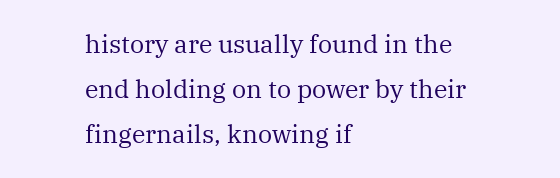history are usually found in the end holding on to power by their fingernails, knowing if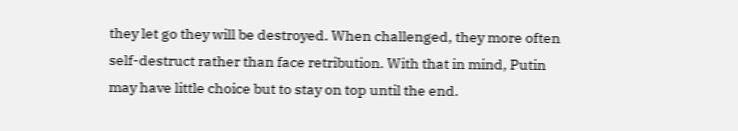they let go they will be destroyed. When challenged, they more often self-destruct rather than face retribution. With that in mind, Putin may have little choice but to stay on top until the end.